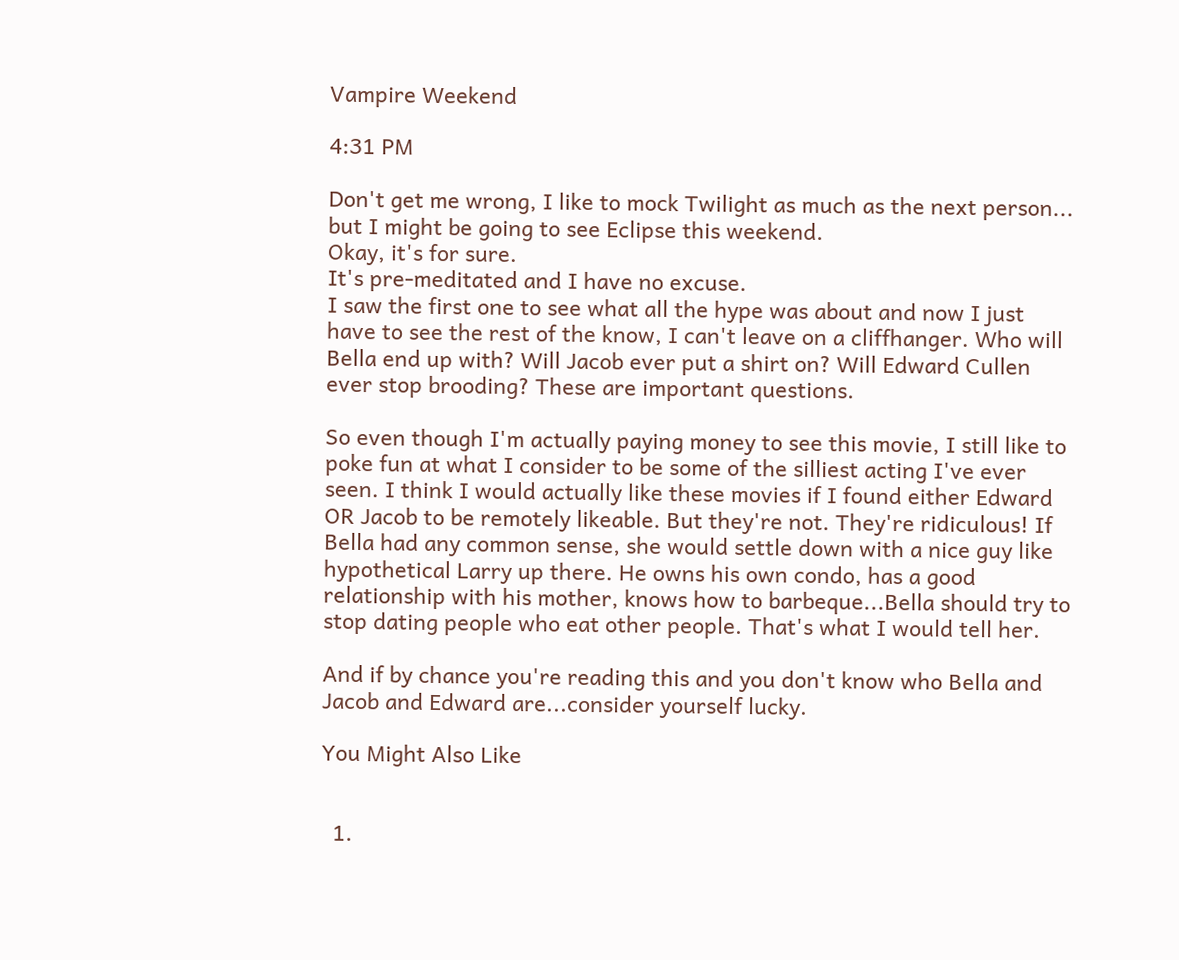Vampire Weekend

4:31 PM

Don't get me wrong, I like to mock Twilight as much as the next person...
but I might be going to see Eclipse this weekend.
Okay, it's for sure.
It's pre-meditated and I have no excuse.
I saw the first one to see what all the hype was about and now I just have to see the rest of the know, I can't leave on a cliffhanger. Who will Bella end up with? Will Jacob ever put a shirt on? Will Edward Cullen ever stop brooding? These are important questions.

So even though I'm actually paying money to see this movie, I still like to poke fun at what I consider to be some of the silliest acting I've ever seen. I think I would actually like these movies if I found either Edward OR Jacob to be remotely likeable. But they're not. They're ridiculous! If Bella had any common sense, she would settle down with a nice guy like hypothetical Larry up there. He owns his own condo, has a good relationship with his mother, knows how to barbeque...Bella should try to stop dating people who eat other people. That's what I would tell her.

And if by chance you're reading this and you don't know who Bella and Jacob and Edward are...consider yourself lucky.

You Might Also Like


  1.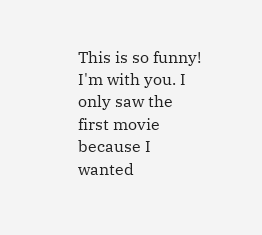This is so funny! I'm with you. I only saw the first movie because I wanted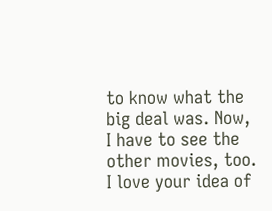to know what the big deal was. Now, I have to see the other movies, too. I love your idea of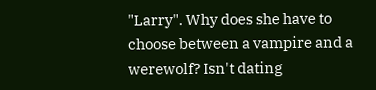"Larry". Why does she have to choose between a vampire and a werewolf? Isn't dating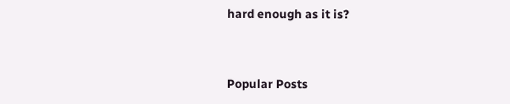hard enough as it is?


Popular Posts